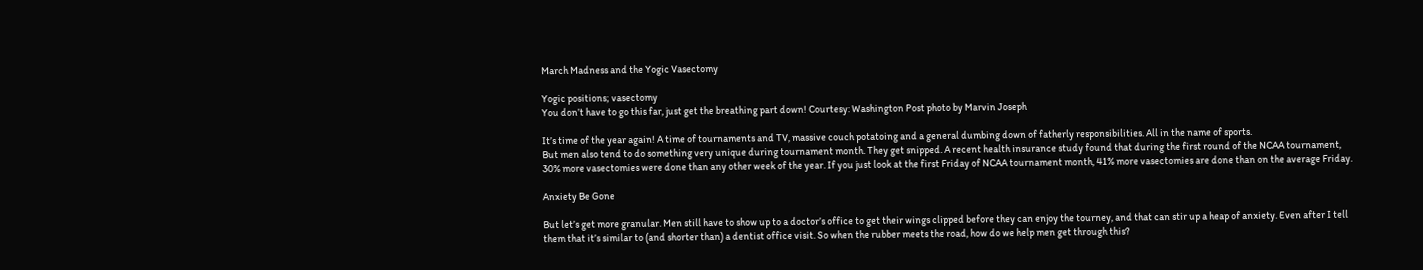March Madness and the Yogic Vasectomy

Yogic positions; vasectomy
You don’t have to go this far, just get the breathing part down! Courtesy: Washington Post photo by Marvin Joseph

It’s time of the year again! A time of tournaments and TV, massive couch potatoing and a general dumbing down of fatherly responsibilities. All in the name of sports.
But men also tend to do something very unique during tournament month. They get snipped. A recent health insurance study found that during the first round of the NCAA tournament, 30% more vasectomies were done than any other week of the year. If you just look at the first Friday of NCAA tournament month, 41% more vasectomies are done than on the average Friday.

Anxiety Be Gone

But let’s get more granular. Men still have to show up to a doctor’s office to get their wings clipped before they can enjoy the tourney, and that can stir up a heap of anxiety. Even after I tell them that it’s similar to (and shorter than) a dentist office visit. So when the rubber meets the road, how do we help men get through this?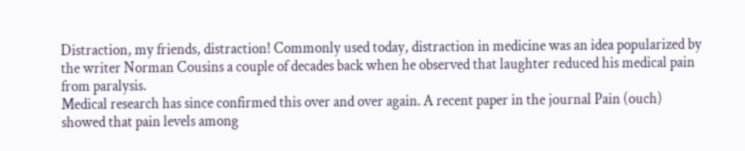Distraction, my friends, distraction! Commonly used today, distraction in medicine was an idea popularized by the writer Norman Cousins a couple of decades back when he observed that laughter reduced his medical pain from paralysis.
Medical research has since confirmed this over and over again. A recent paper in the journal Pain (ouch) showed that pain levels among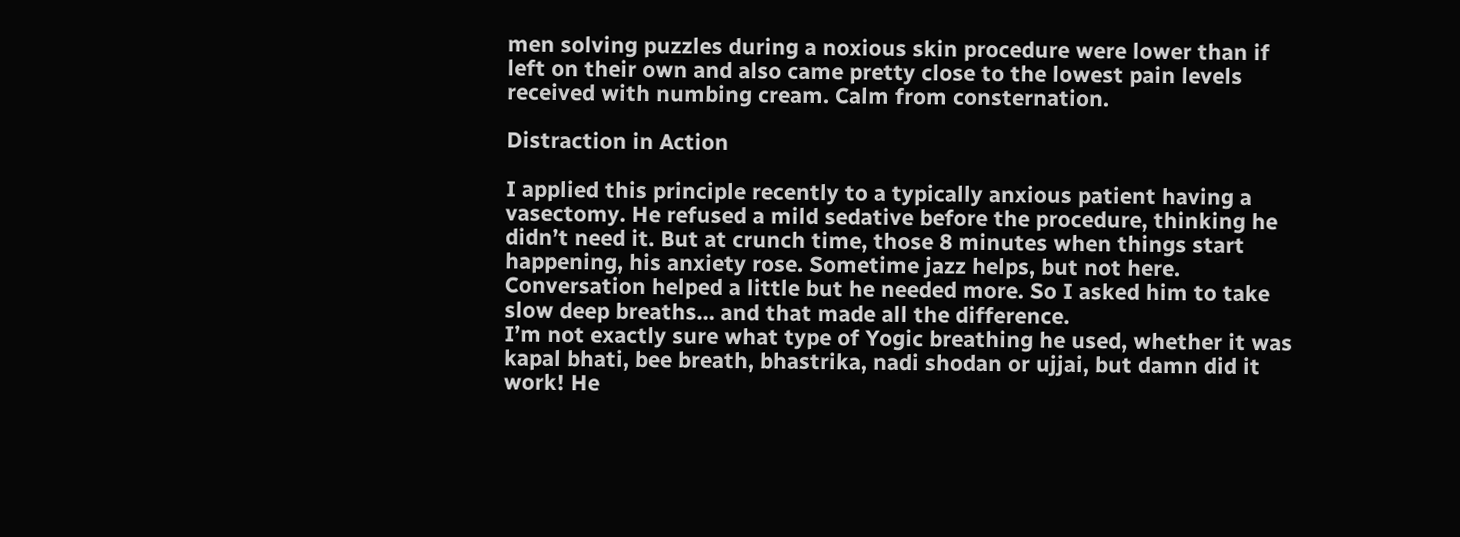men solving puzzles during a noxious skin procedure were lower than if left on their own and also came pretty close to the lowest pain levels received with numbing cream. Calm from consternation.

Distraction in Action

I applied this principle recently to a typically anxious patient having a vasectomy. He refused a mild sedative before the procedure, thinking he didn’t need it. But at crunch time, those 8 minutes when things start happening, his anxiety rose. Sometime jazz helps, but not here. Conversation helped a little but he needed more. So I asked him to take slow deep breaths… and that made all the difference.
I’m not exactly sure what type of Yogic breathing he used, whether it was kapal bhati, bee breath, bhastrika, nadi shodan or ujjai, but damn did it work! He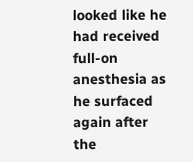looked like he had received full-on anesthesia as he surfaced again after the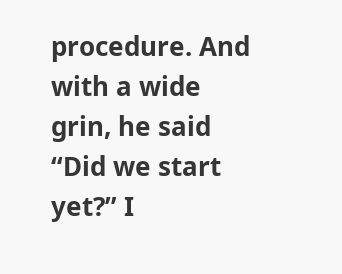procedure. And with a wide grin, he said “Did we start yet?” I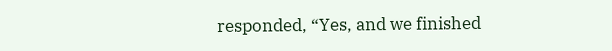responded, “Yes, and we finished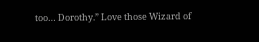too… Dorothy.” Love those Wizard of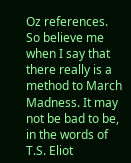Oz references.
So believe me when I say that there really is a method to March Madness. It may not be bad to be, in the words of T.S. Eliot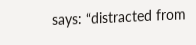says: “distracted from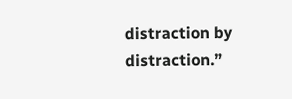distraction by distraction.”